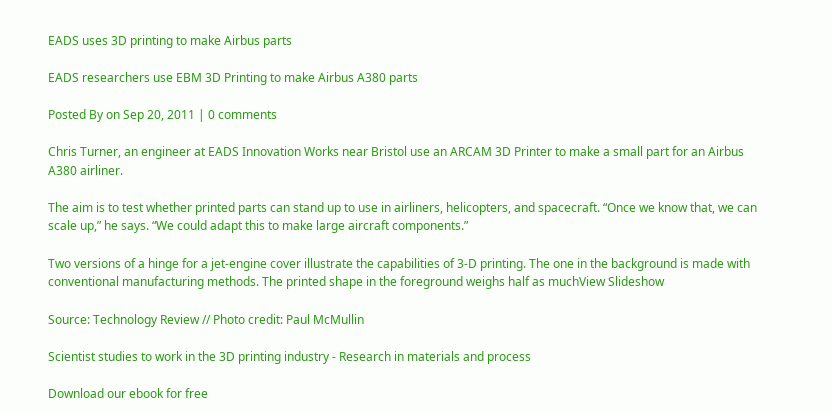EADS uses 3D printing to make Airbus parts

EADS researchers use EBM 3D Printing to make Airbus A380 parts

Posted By on Sep 20, 2011 | 0 comments

Chris Turner, an engineer at EADS Innovation Works near Bristol use an ARCAM 3D Printer to make a small part for an Airbus A380 airliner.

The aim is to test whether printed parts can stand up to use in airliners, helicopters, and spacecraft. “Once we know that, we can scale up,” he says. “We could adapt this to make large aircraft components.”

Two versions of a hinge for a jet-engine cover illustrate the capabilities of 3-D printing. The one in the background is made with conventional manufacturing methods. The printed shape in the foreground weighs half as muchView Slideshow

Source: Technology Review // Photo credit: Paul McMullin

Scientist studies to work in the 3D printing industry - Research in materials and process

Download our ebook for free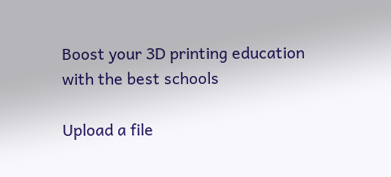Boost your 3D printing education with the best schools

Upload a file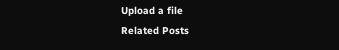Upload a file
Related Posts